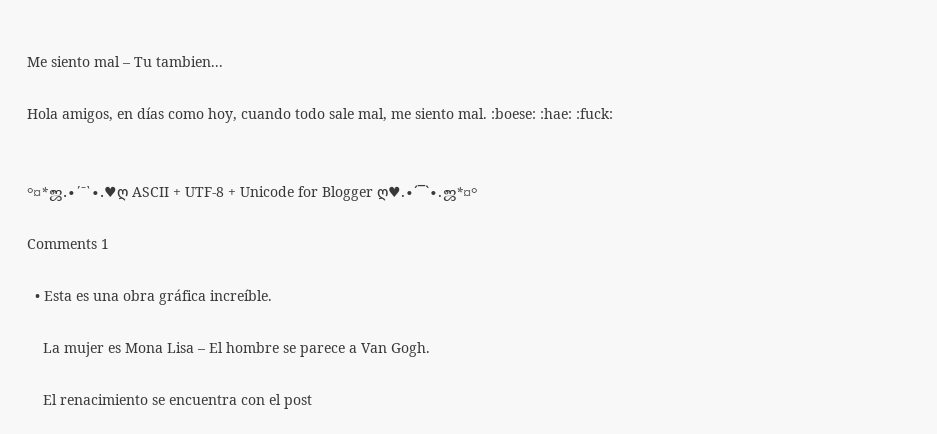Me siento mal – Tu tambien...

Hola amigos, en días como hoy, cuando todo sale mal, me siento mal. :boese: :hae: :fuck:


°¤*ஜ.∙´¯`∙.♥ღ ASCII + UTF-8 + Unicode for Blogger ღ♥.∙´¯`∙.ஜ*¤°

Comments 1

  • Esta es una obra gráfica increíble.

    La mujer es Mona Lisa – El hombre se parece a Van Gogh.

    El renacimiento se encuentra con el post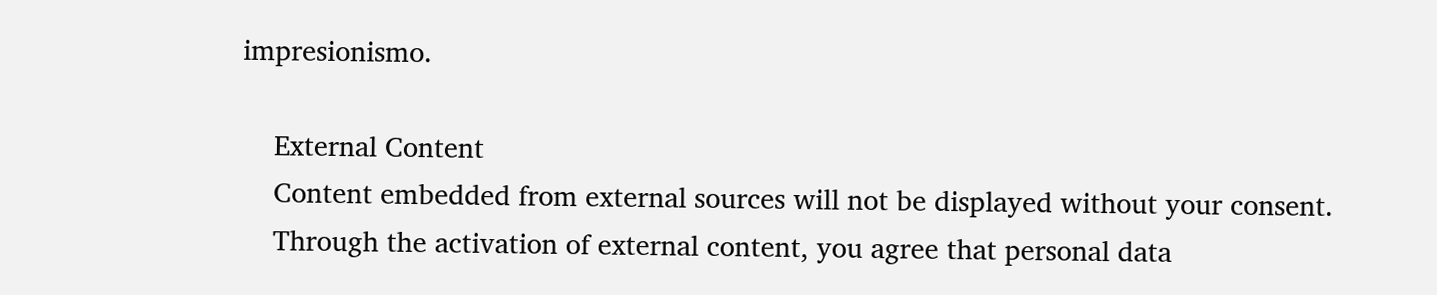impresionismo.

    External Content
    Content embedded from external sources will not be displayed without your consent.
    Through the activation of external content, you agree that personal data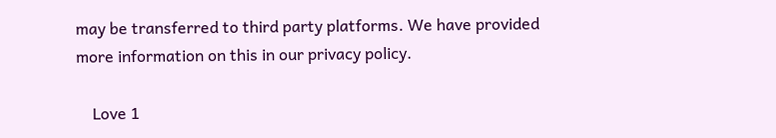may be transferred to third party platforms. We have provided more information on this in our privacy policy.

    Love 1